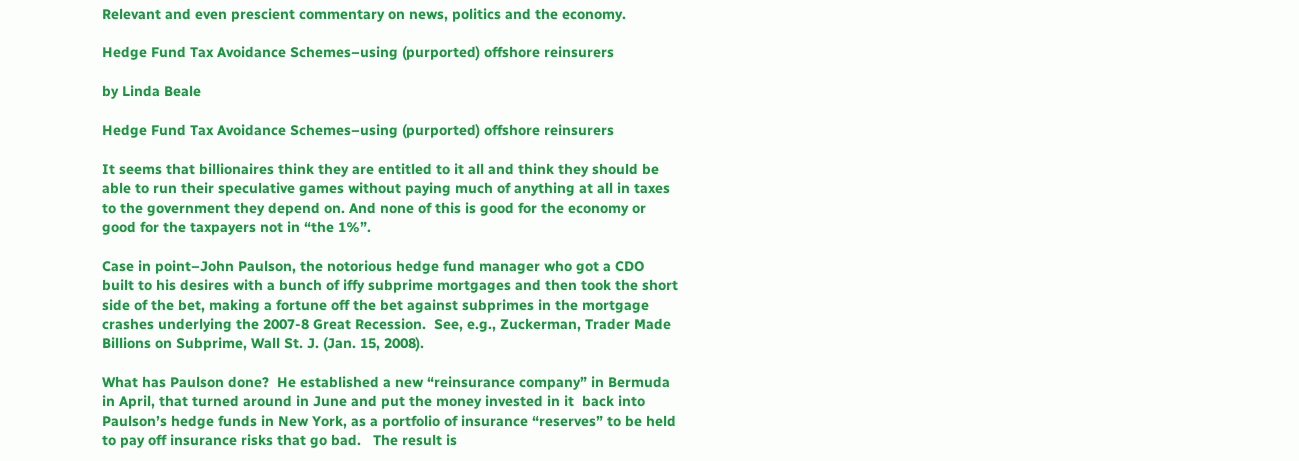Relevant and even prescient commentary on news, politics and the economy.

Hedge Fund Tax Avoidance Schemes–using (purported) offshore reinsurers

by Linda Beale

Hedge Fund Tax Avoidance Schemes–using (purported) offshore reinsurers

It seems that billionaires think they are entitled to it all and think they should be able to run their speculative games without paying much of anything at all in taxes to the government they depend on. And none of this is good for the economy or good for the taxpayers not in “the 1%”.

Case in point–John Paulson, the notorious hedge fund manager who got a CDO built to his desires with a bunch of iffy subprime mortgages and then took the short side of the bet, making a fortune off the bet against subprimes in the mortgage crashes underlying the 2007-8 Great Recession.  See, e.g., Zuckerman, Trader Made Billions on Subprime, Wall St. J. (Jan. 15, 2008).

What has Paulson done?  He established a new “reinsurance company” in Bermuda in April, that turned around in June and put the money invested in it  back into Paulson’s hedge funds in New York, as a portfolio of insurance “reserves” to be held to pay off insurance risks that go bad.   The result is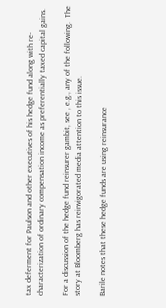tax deferment for Paulson and other executives of his hedge fund along with re-characterization of ordinary compensation income as preferentially taxed capital gains.

For a discussion of the hedge fund reinsurer gambit, see , e.g., any of the following.  The story at Bloomberg has reinvigorated media attention to this issue.

Barile notes that these hedge funds are using reinsurance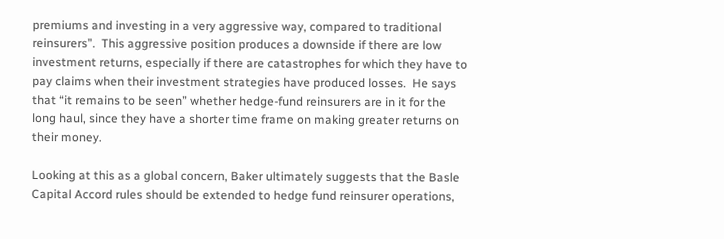premiums and investing in a very aggressive way, compared to traditional reinsurers”.  This aggressive position produces a downside if there are low investment returns, especially if there are catastrophes for which they have to pay claims when their investment strategies have produced losses.  He says that “it remains to be seen” whether hedge-fund reinsurers are in it for the long haul, since they have a shorter time frame on making greater returns on their money.

Looking at this as a global concern, Baker ultimately suggests that the Basle Capital Accord rules should be extended to hedge fund reinsurer operations,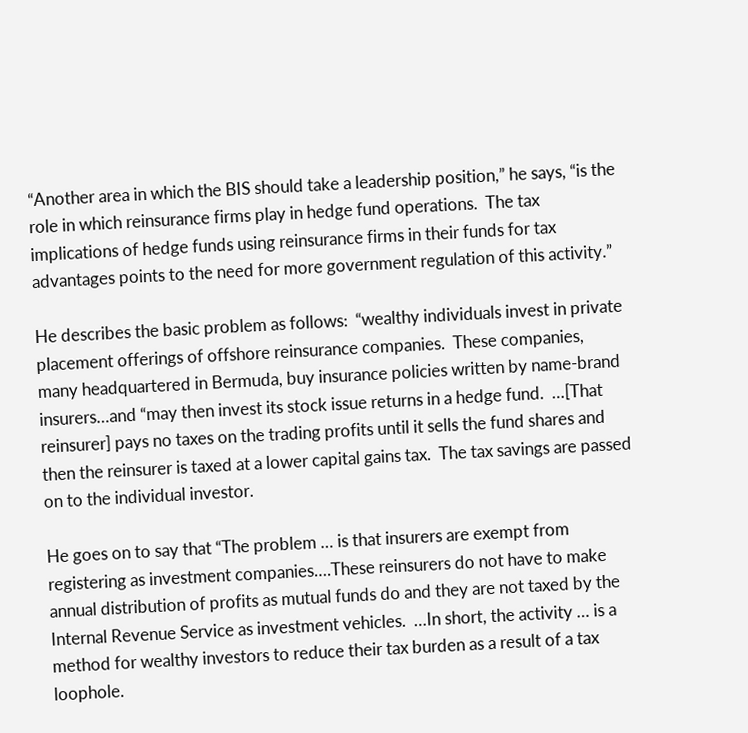“Another area in which the BIS should take a leadership position,” he says, “is the role in which reinsurance firms play in hedge fund operations.  The tax implications of hedge funds using reinsurance firms in their funds for tax advantages points to the need for more government regulation of this activity.”

He describes the basic problem as follows:  “wealthy individuals invest in private placement offerings of offshore reinsurance companies.  These companies, many headquartered in Bermuda, buy insurance policies written by name-brand insurers…and “may then invest its stock issue returns in a hedge fund.  …[That reinsurer] pays no taxes on the trading profits until it sells the fund shares and then the reinsurer is taxed at a lower capital gains tax.  The tax savings are passed on to the individual investor.

He goes on to say that “The problem … is that insurers are exempt from registering as investment companies….These reinsurers do not have to make annual distribution of profits as mutual funds do and they are not taxed by the Internal Revenue Service as investment vehicles.  …In short, the activity … is a method for wealthy investors to reduce their tax burden as a result of a tax loophole.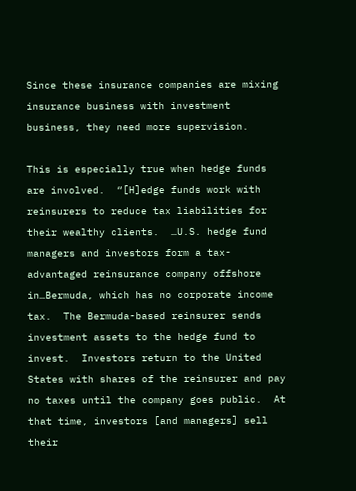Since these insurance companies are mixing insurance business with investment business, they need more supervision.

This is especially true when hedge funds are involved.  “[H]edge funds work with reinsurers to reduce tax liabilities for their wealthy clients.  …U.S. hedge fund managers and investors form a tax-advantaged reinsurance company offshore in…Bermuda, which has no corporate income tax.  The Bermuda-based reinsurer sends investment assets to the hedge fund to invest.  Investors return to the United States with shares of the reinsurer and pay no taxes until the company goes public.  At that time, investors [and managers] sell their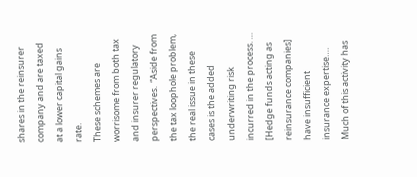shares in the reinsurer company and are taxed at a lower capital gains rate.
These schemes are worrisome from both tax and insurer regulatory perspectives.  “Aside from the tax loophole problem, the real issue in these cases is the added underwriting risk incurred in the process. … [Hedge funds acting as reinsurance companies] have insufficient insurance expertise…. Much of this activity has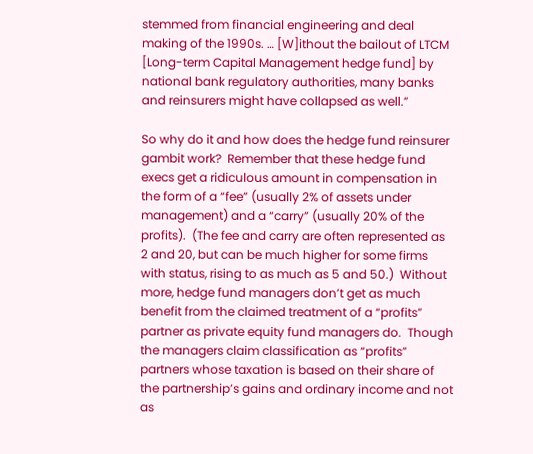stemmed from financial engineering and deal making of the 1990s. … [W]ithout the bailout of LTCM [Long-term Capital Management hedge fund] by national bank regulatory authorities, many banks and reinsurers might have collapsed as well.”

So why do it and how does the hedge fund reinsurer gambit work?  Remember that these hedge fund execs get a ridiculous amount in compensation in the form of a “fee” (usually 2% of assets under management) and a “carry” (usually 20% of the profits).  (The fee and carry are often represented as 2 and 20, but can be much higher for some firms with status, rising to as much as 5 and 50.)  Without more, hedge fund managers don’t get as much benefit from the claimed treatment of a “profits” partner as private equity fund managers do.  Though the managers claim classification as “profits” partners whose taxation is based on their share of the partnership’s gains and ordinary income and not as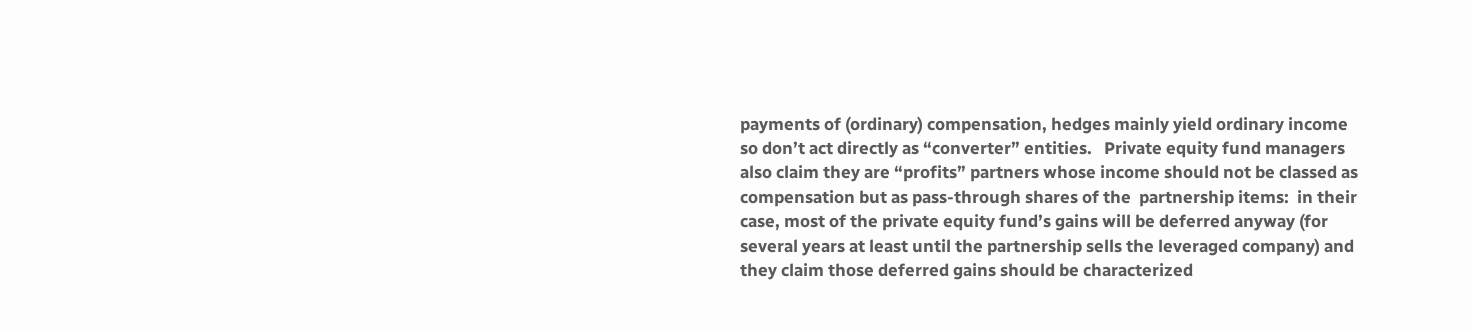payments of (ordinary) compensation, hedges mainly yield ordinary income so don’t act directly as “converter” entities.   Private equity fund managers also claim they are “profits” partners whose income should not be classed as compensation but as pass-through shares of the  partnership items:  in their case, most of the private equity fund’s gains will be deferred anyway (for several years at least until the partnership sells the leveraged company) and they claim those deferred gains should be characterized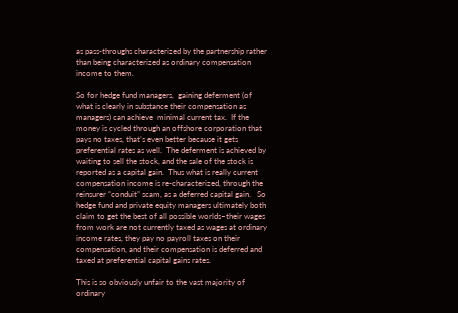as pass-throughs characterized by the partnership rather than being characterized as ordinary compensation income to them.

So for hedge fund managers,  gaining deferment (of what is clearly in substance their compensation as managers) can achieve  minimal current tax.  If the money is cycled through an offshore corporation that pays no taxes, that’s even better because it gets preferential rates as well.  The deferment is achieved by waiting to sell the stock, and the sale of the stock is reported as a capital gain.  Thus what is really current compensation income is re-characterized, through the reinsurer “conduit” scam, as a deferred capital gain.   So hedge fund and private equity managers ultimately both claim to get the best of all possible worlds–their wages from work are not currently taxed as wages at ordinary income rates, they pay no payroll taxes on their compensation, and their compensation is deferred and taxed at preferential capital gains rates.

This is so obviously unfair to the vast majority of ordinary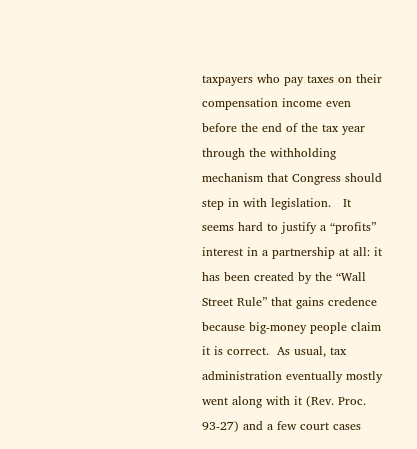taxpayers who pay taxes on their compensation income even before the end of the tax year through the withholding mechanism that Congress should step in with legislation.   It seems hard to justify a “profits” interest in a partnership at all: it has been created by the “Wall Street Rule” that gains credence because big-money people claim it is correct.  As usual, tax administration eventually mostly went along with it (Rev. Proc. 93-27) and a few court cases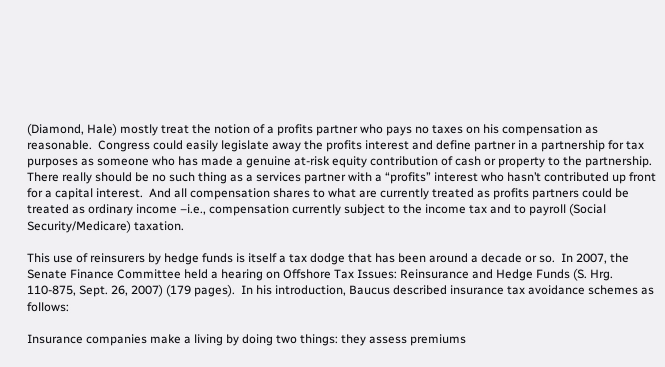(Diamond, Hale) mostly treat the notion of a profits partner who pays no taxes on his compensation as reasonable.  Congress could easily legislate away the profits interest and define partner in a partnership for tax purposes as someone who has made a genuine at-risk equity contribution of cash or property to the partnership. There really should be no such thing as a services partner with a “profits” interest who hasn’t contributed up front for a capital interest.  And all compensation shares to what are currently treated as profits partners could be treated as ordinary income –i.e., compensation currently subject to the income tax and to payroll (Social Security/Medicare) taxation.

This use of reinsurers by hedge funds is itself a tax dodge that has been around a decade or so.  In 2007, the Senate Finance Committee held a hearing on Offshore Tax Issues: Reinsurance and Hedge Funds (S. Hrg. 110-875, Sept. 26, 2007) (179 pages).  In his introduction, Baucus described insurance tax avoidance schemes as follows:

Insurance companies make a living by doing two things: they assess premiums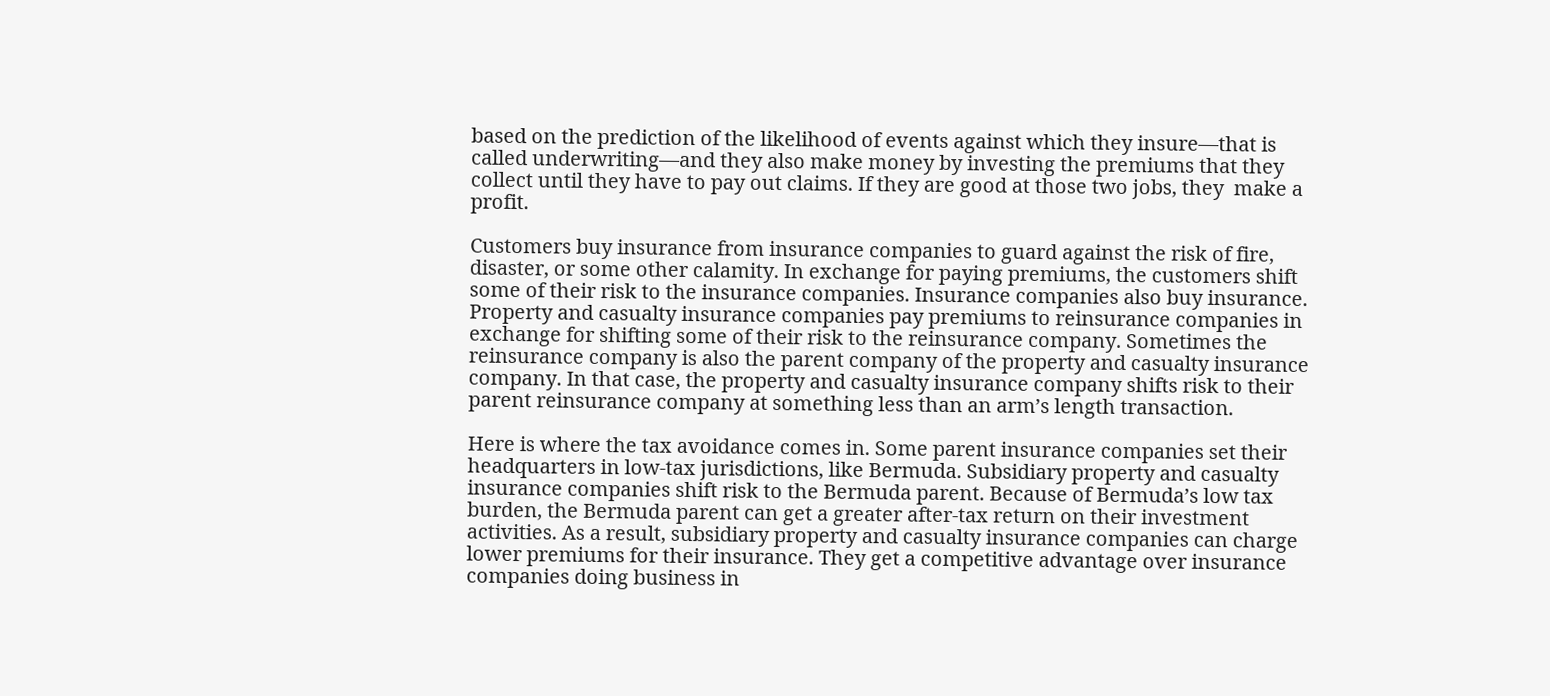based on the prediction of the likelihood of events against which they insure—that is called underwriting—and they also make money by investing the premiums that they collect until they have to pay out claims. If they are good at those two jobs, they  make a profit.

Customers buy insurance from insurance companies to guard against the risk of fire, disaster, or some other calamity. In exchange for paying premiums, the customers shift some of their risk to the insurance companies. Insurance companies also buy insurance. Property and casualty insurance companies pay premiums to reinsurance companies in exchange for shifting some of their risk to the reinsurance company. Sometimes the reinsurance company is also the parent company of the property and casualty insurance company. In that case, the property and casualty insurance company shifts risk to their parent reinsurance company at something less than an arm’s length transaction.

Here is where the tax avoidance comes in. Some parent insurance companies set their headquarters in low-tax jurisdictions, like Bermuda. Subsidiary property and casualty insurance companies shift risk to the Bermuda parent. Because of Bermuda’s low tax burden, the Bermuda parent can get a greater after-tax return on their investment activities. As a result, subsidiary property and casualty insurance companies can charge lower premiums for their insurance. They get a competitive advantage over insurance companies doing business in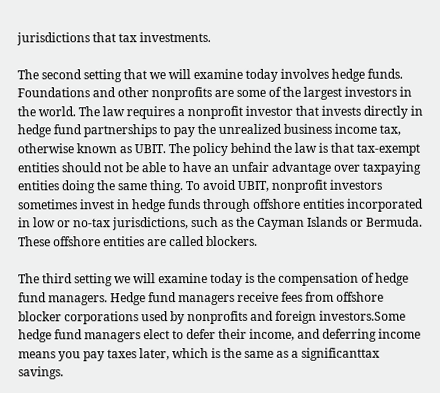jurisdictions that tax investments.

The second setting that we will examine today involves hedge funds. Foundations and other nonprofits are some of the largest investors in the world. The law requires a nonprofit investor that invests directly in hedge fund partnerships to pay the unrealized business income tax, otherwise known as UBIT. The policy behind the law is that tax-exempt entities should not be able to have an unfair advantage over taxpaying entities doing the same thing. To avoid UBIT, nonprofit investors sometimes invest in hedge funds through offshore entities incorporated in low or no-tax jurisdictions, such as the Cayman Islands or Bermuda. These offshore entities are called blockers.

The third setting we will examine today is the compensation of hedge fund managers. Hedge fund managers receive fees from offshore blocker corporations used by nonprofits and foreign investors.Some hedge fund managers elect to defer their income, and deferring income means you pay taxes later, which is the same as a significanttax savings.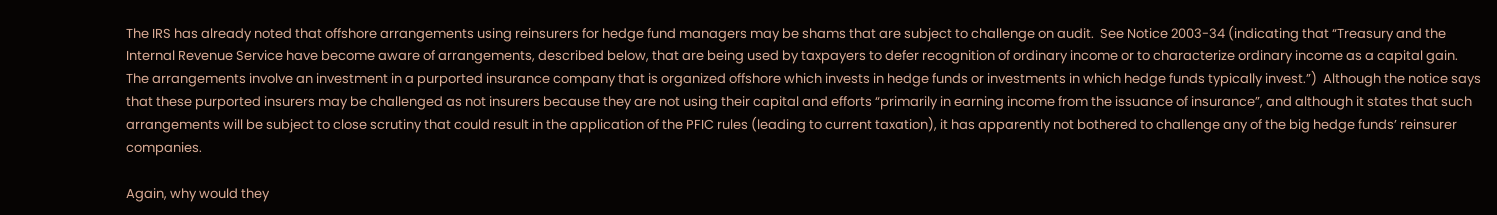The IRS has already noted that offshore arrangements using reinsurers for hedge fund managers may be shams that are subject to challenge on audit.  See Notice 2003-34 (indicating that “Treasury and the Internal Revenue Service have become aware of arrangements, described below, that are being used by taxpayers to defer recognition of ordinary income or to characterize ordinary income as a capital gain.  The arrangements involve an investment in a purported insurance company that is organized offshore which invests in hedge funds or investments in which hedge funds typically invest.”)  Although the notice says that these purported insurers may be challenged as not insurers because they are not using their capital and efforts “primarily in earning income from the issuance of insurance”, and although it states that such arrangements will be subject to close scrutiny that could result in the application of the PFIC rules (leading to current taxation), it has apparently not bothered to challenge any of the big hedge funds’ reinsurer companies.

Again, why would they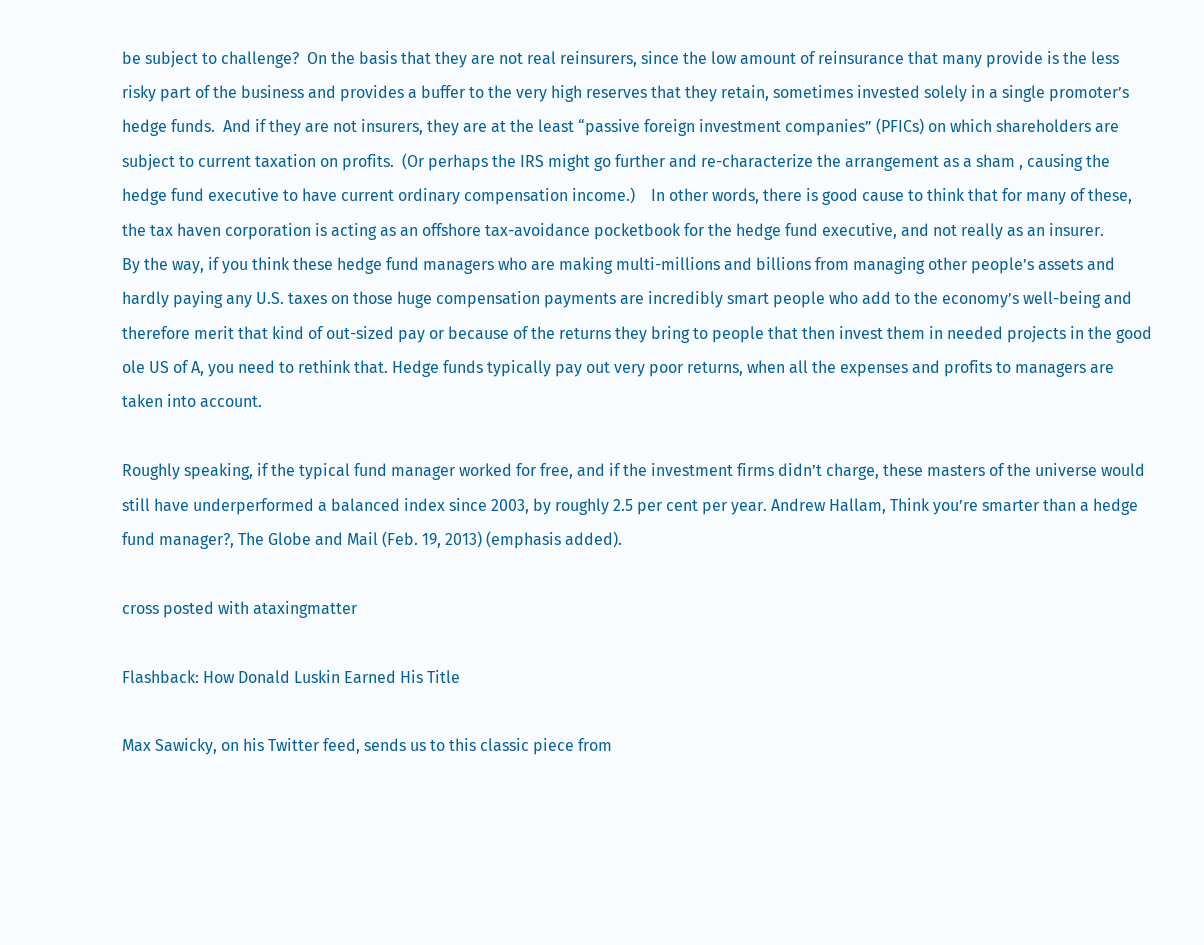be subject to challenge?  On the basis that they are not real reinsurers, since the low amount of reinsurance that many provide is the less risky part of the business and provides a buffer to the very high reserves that they retain, sometimes invested solely in a single promoter’s hedge funds.  And if they are not insurers, they are at the least “passive foreign investment companies” (PFICs) on which shareholders are subject to current taxation on profits.  (Or perhaps the IRS might go further and re-characterize the arrangement as a sham , causing the hedge fund executive to have current ordinary compensation income.)    In other words, there is good cause to think that for many of these, the tax haven corporation is acting as an offshore tax-avoidance pocketbook for the hedge fund executive, and not really as an insurer.
By the way, if you think these hedge fund managers who are making multi-millions and billions from managing other people’s assets and hardly paying any U.S. taxes on those huge compensation payments are incredibly smart people who add to the economy’s well-being and therefore merit that kind of out-sized pay or because of the returns they bring to people that then invest them in needed projects in the good ole US of A, you need to rethink that. Hedge funds typically pay out very poor returns, when all the expenses and profits to managers are taken into account.

Roughly speaking, if the typical fund manager worked for free, and if the investment firms didn’t charge, these masters of the universe would still have underperformed a balanced index since 2003, by roughly 2.5 per cent per year. Andrew Hallam, Think you’re smarter than a hedge fund manager?, The Globe and Mail (Feb. 19, 2013) (emphasis added).

cross posted with ataxingmatter

Flashback: How Donald Luskin Earned His Title

Max Sawicky, on his Twitter feed, sends us to this classic piece from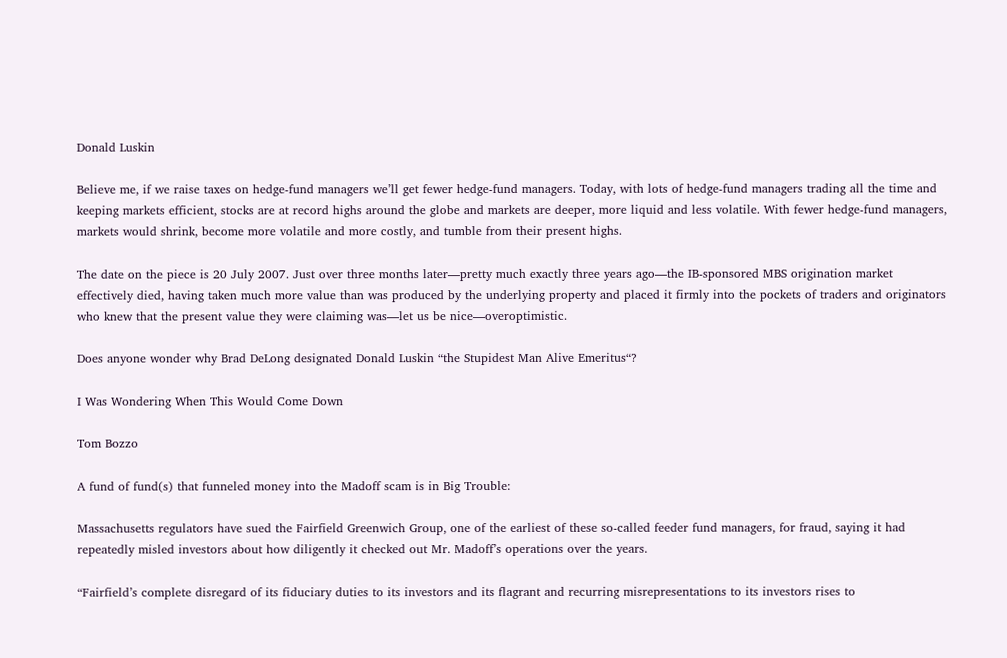Donald Luskin

Believe me, if we raise taxes on hedge-fund managers we’ll get fewer hedge-fund managers. Today, with lots of hedge-fund managers trading all the time and keeping markets efficient, stocks are at record highs around the globe and markets are deeper, more liquid and less volatile. With fewer hedge-fund managers, markets would shrink, become more volatile and more costly, and tumble from their present highs.

The date on the piece is 20 July 2007. Just over three months later—pretty much exactly three years ago—the IB-sponsored MBS origination market effectively died, having taken much more value than was produced by the underlying property and placed it firmly into the pockets of traders and originators who knew that the present value they were claiming was—let us be nice—overoptimistic.

Does anyone wonder why Brad DeLong designated Donald Luskin “the Stupidest Man Alive Emeritus“?

I Was Wondering When This Would Come Down

Tom Bozzo

A fund of fund(s) that funneled money into the Madoff scam is in Big Trouble:

Massachusetts regulators have sued the Fairfield Greenwich Group, one of the earliest of these so-called feeder fund managers, for fraud, saying it had repeatedly misled investors about how diligently it checked out Mr. Madoff’s operations over the years.

“Fairfield’s complete disregard of its fiduciary duties to its investors and its flagrant and recurring misrepresentations to its investors rises to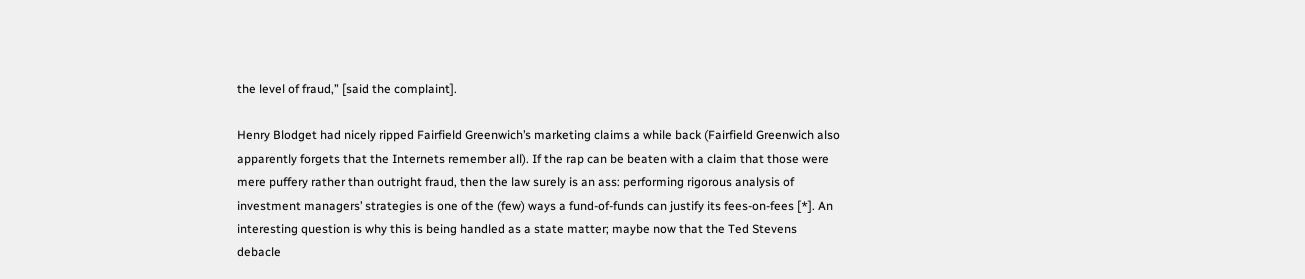the level of fraud,” [said the complaint].

Henry Blodget had nicely ripped Fairfield Greenwich’s marketing claims a while back (Fairfield Greenwich also apparently forgets that the Internets remember all). If the rap can be beaten with a claim that those were mere puffery rather than outright fraud, then the law surely is an ass: performing rigorous analysis of investment managers’ strategies is one of the (few) ways a fund-of-funds can justify its fees-on-fees [*]. An interesting question is why this is being handled as a state matter; maybe now that the Ted Stevens debacle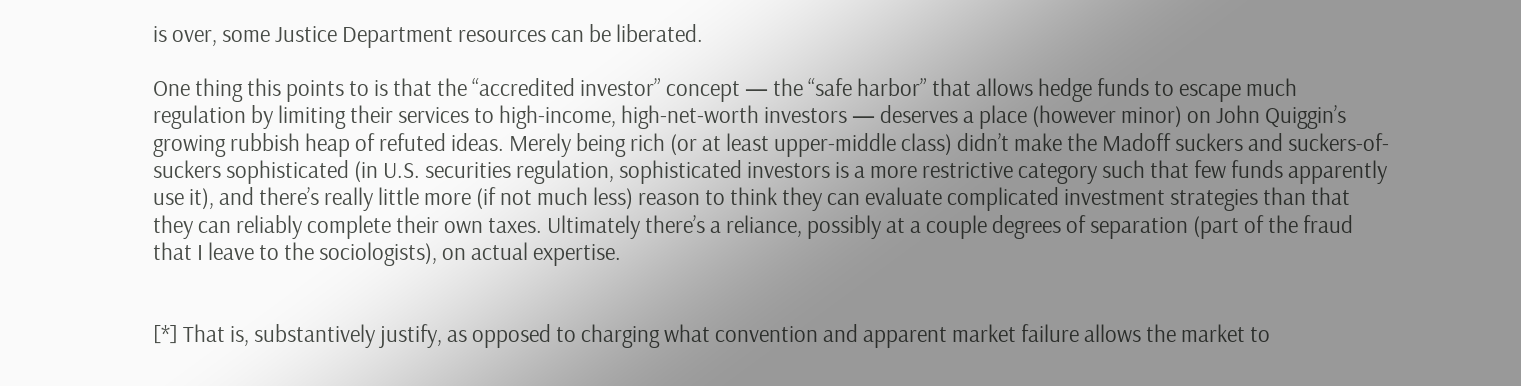is over, some Justice Department resources can be liberated.

One thing this points to is that the “accredited investor” concept — the “safe harbor” that allows hedge funds to escape much regulation by limiting their services to high-income, high-net-worth investors — deserves a place (however minor) on John Quiggin’s growing rubbish heap of refuted ideas. Merely being rich (or at least upper-middle class) didn’t make the Madoff suckers and suckers-of-suckers sophisticated (in U.S. securities regulation, sophisticated investors is a more restrictive category such that few funds apparently use it), and there’s really little more (if not much less) reason to think they can evaluate complicated investment strategies than that they can reliably complete their own taxes. Ultimately there’s a reliance, possibly at a couple degrees of separation (part of the fraud that I leave to the sociologists), on actual expertise.


[*] That is, substantively justify, as opposed to charging what convention and apparent market failure allows the market to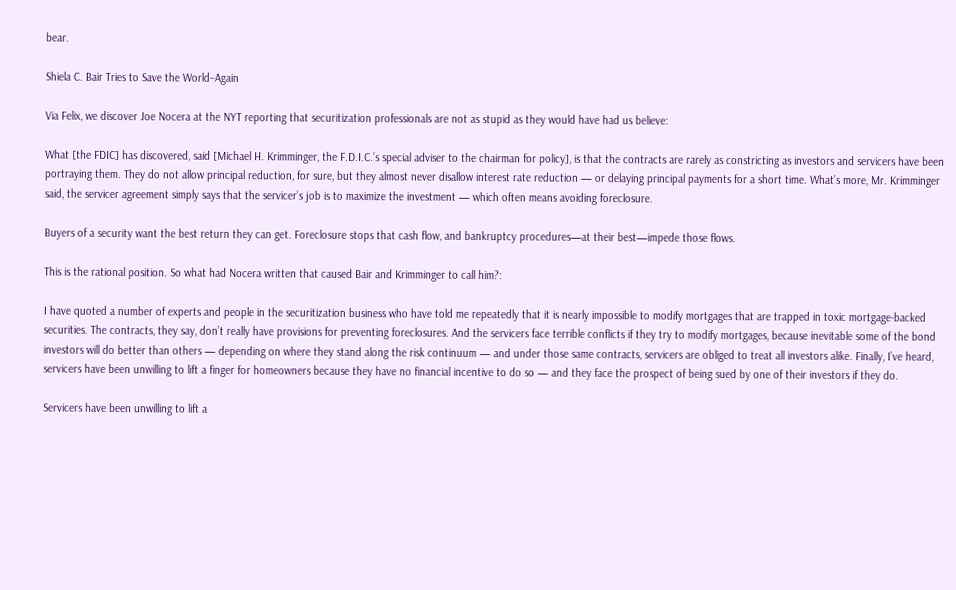bear.

Shiela C. Bair Tries to Save the World–Again

Via Felix, we discover Joe Nocera at the NYT reporting that securitization professionals are not as stupid as they would have had us believe:

What [the FDIC] has discovered, said [Michael H. Krimminger, the F.D.I.C.’s special adviser to the chairman for policy], is that the contracts are rarely as constricting as investors and servicers have been portraying them. They do not allow principal reduction, for sure, but they almost never disallow interest rate reduction — or delaying principal payments for a short time. What’s more, Mr. Krimminger said, the servicer agreement simply says that the servicer’s job is to maximize the investment — which often means avoiding foreclosure.

Buyers of a security want the best return they can get. Foreclosure stops that cash flow, and bankruptcy procedures—at their best—impede those flows.

This is the rational position. So what had Nocera written that caused Bair and Krimminger to call him?:

I have quoted a number of experts and people in the securitization business who have told me repeatedly that it is nearly impossible to modify mortgages that are trapped in toxic mortgage-backed securities. The contracts, they say, don’t really have provisions for preventing foreclosures. And the servicers face terrible conflicts if they try to modify mortgages, because inevitable some of the bond investors will do better than others — depending on where they stand along the risk continuum — and under those same contracts, servicers are obliged to treat all investors alike. Finally, I’ve heard, servicers have been unwilling to lift a finger for homeowners because they have no financial incentive to do so — and they face the prospect of being sued by one of their investors if they do.

Servicers have been unwilling to lift a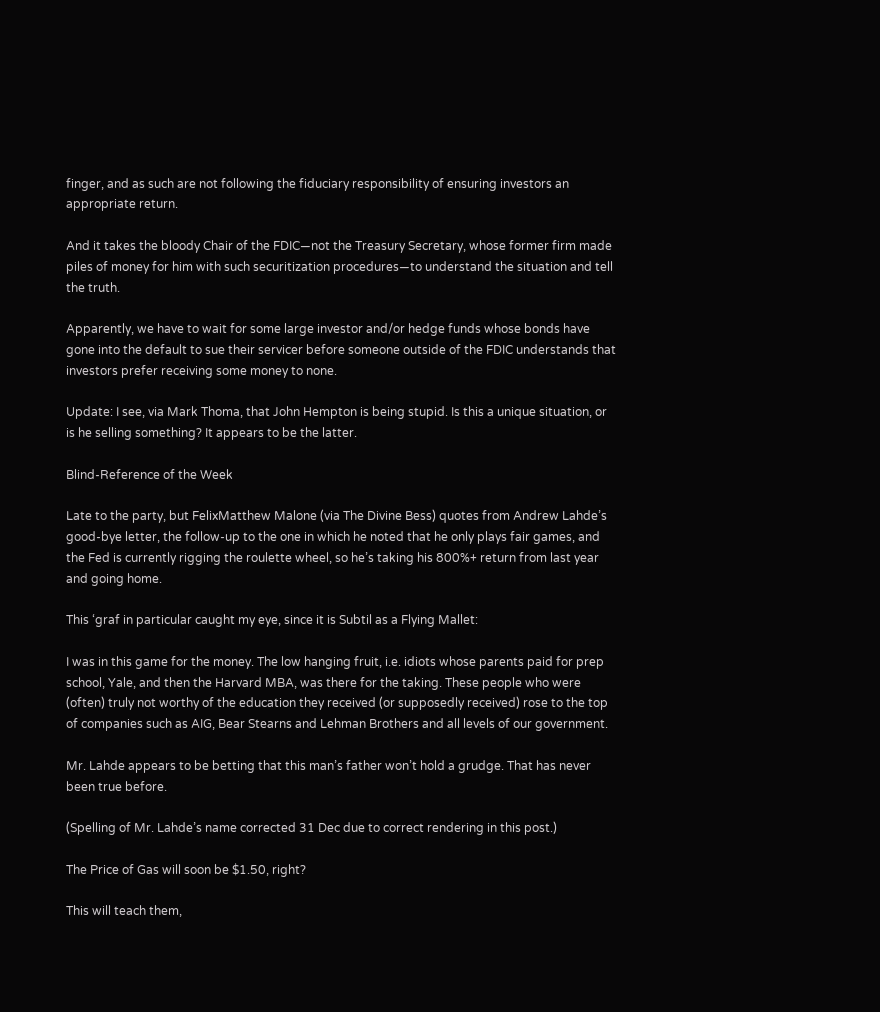finger, and as such are not following the fiduciary responsibility of ensuring investors an appropriate return.

And it takes the bloody Chair of the FDIC—not the Treasury Secretary, whose former firm made piles of money for him with such securitization procedures—to understand the situation and tell the truth.

Apparently, we have to wait for some large investor and/or hedge funds whose bonds have gone into the default to sue their servicer before someone outside of the FDIC understands that investors prefer receiving some money to none.

Update: I see, via Mark Thoma, that John Hempton is being stupid. Is this a unique situation, or is he selling something? It appears to be the latter.

Blind-Reference of the Week

Late to the party, but FelixMatthew Malone (via The Divine Bess) quotes from Andrew Lahde’s good-bye letter, the follow-up to the one in which he noted that he only plays fair games, and the Fed is currently rigging the roulette wheel, so he’s taking his 800%+ return from last year and going home.

This ‘graf in particular caught my eye, since it is Subtil as a Flying Mallet:

I was in this game for the money. The low hanging fruit, i.e. idiots whose parents paid for prep school, Yale, and then the Harvard MBA, was there for the taking. These people who were (often) truly not worthy of the education they received (or supposedly received) rose to the top of companies such as AIG, Bear Stearns and Lehman Brothers and all levels of our government.

Mr. Lahde appears to be betting that this man’s father won’t hold a grudge. That has never been true before.

(Spelling of Mr. Lahde’s name corrected 31 Dec due to correct rendering in this post.)

The Price of Gas will soon be $1.50, right?

This will teach them,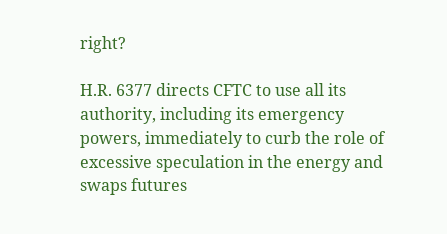right?

H.R. 6377 directs CFTC to use all its authority, including its emergency powers, immediately to curb the role of excessive speculation in the energy and swaps futures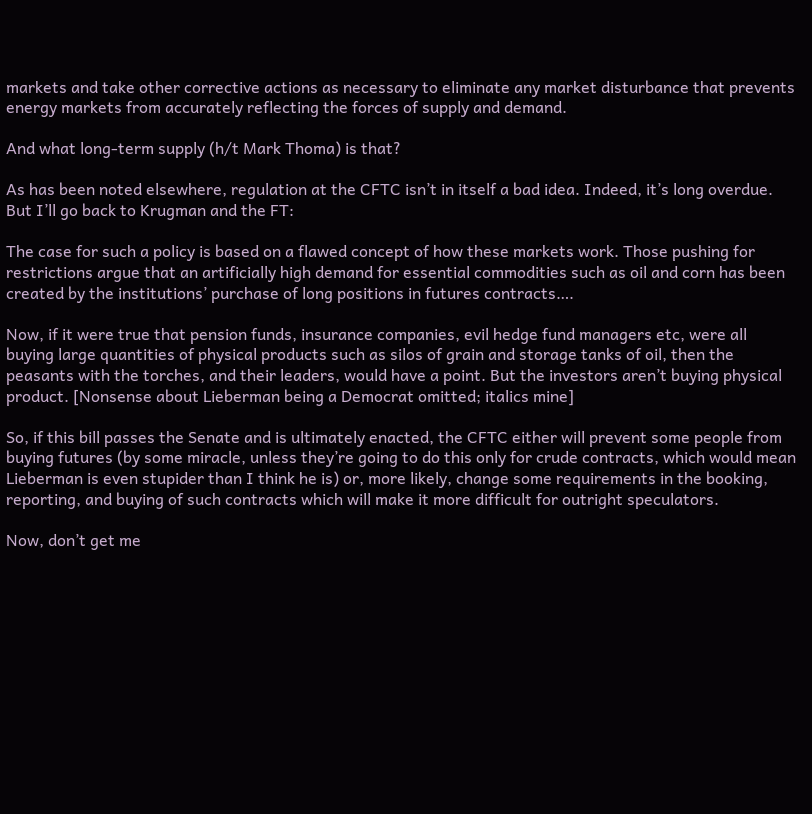markets and take other corrective actions as necessary to eliminate any market disturbance that prevents energy markets from accurately reflecting the forces of supply and demand.

And what long-term supply (h/t Mark Thoma) is that?

As has been noted elsewhere, regulation at the CFTC isn’t in itself a bad idea. Indeed, it’s long overdue. But I’ll go back to Krugman and the FT:

The case for such a policy is based on a flawed concept of how these markets work. Those pushing for restrictions argue that an artificially high demand for essential commodities such as oil and corn has been created by the institutions’ purchase of long positions in futures contracts….

Now, if it were true that pension funds, insurance companies, evil hedge fund managers etc, were all buying large quantities of physical products such as silos of grain and storage tanks of oil, then the peasants with the torches, and their leaders, would have a point. But the investors aren’t buying physical product. [Nonsense about Lieberman being a Democrat omitted; italics mine]

So, if this bill passes the Senate and is ultimately enacted, the CFTC either will prevent some people from buying futures (by some miracle, unless they’re going to do this only for crude contracts, which would mean Lieberman is even stupider than I think he is) or, more likely, change some requirements in the booking, reporting, and buying of such contracts which will make it more difficult for outright speculators.

Now, don’t get me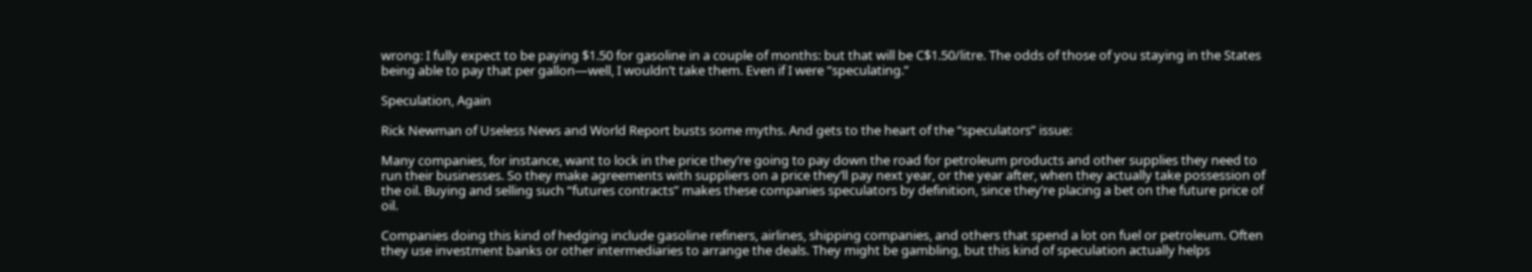wrong: I fully expect to be paying $1.50 for gasoline in a couple of months: but that will be C$1.50/litre. The odds of those of you staying in the States being able to pay that per gallon—well, I wouldn’t take them. Even if I were “speculating.”

Speculation, Again

Rick Newman of Useless News and World Report busts some myths. And gets to the heart of the “speculators” issue:

Many companies, for instance, want to lock in the price they’re going to pay down the road for petroleum products and other supplies they need to run their businesses. So they make agreements with suppliers on a price they’ll pay next year, or the year after, when they actually take possession of the oil. Buying and selling such “futures contracts” makes these companies speculators by definition, since they’re placing a bet on the future price of oil.

Companies doing this kind of hedging include gasoline refiners, airlines, shipping companies, and others that spend a lot on fuel or petroleum. Often they use investment banks or other intermediaries to arrange the deals. They might be gambling, but this kind of speculation actually helps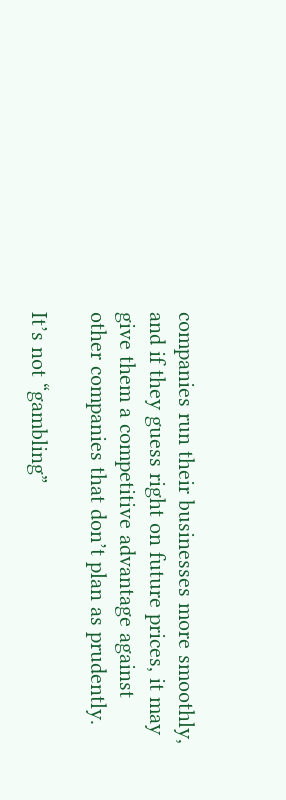companies run their businesses more smoothly, and if they guess right on future prices, it may give them a competitive advantage against other companies that don’t plan as prudently.

It’s not “gambling”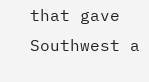that gave Southwest a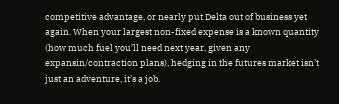competitive advantage, or nearly put Delta out of business yet again. When your largest non-fixed expense is a known quantity (how much fuel you’ll need next year, given any expansin/contraction plans), hedging in the futures market isn’t just an adventure, it’s a job.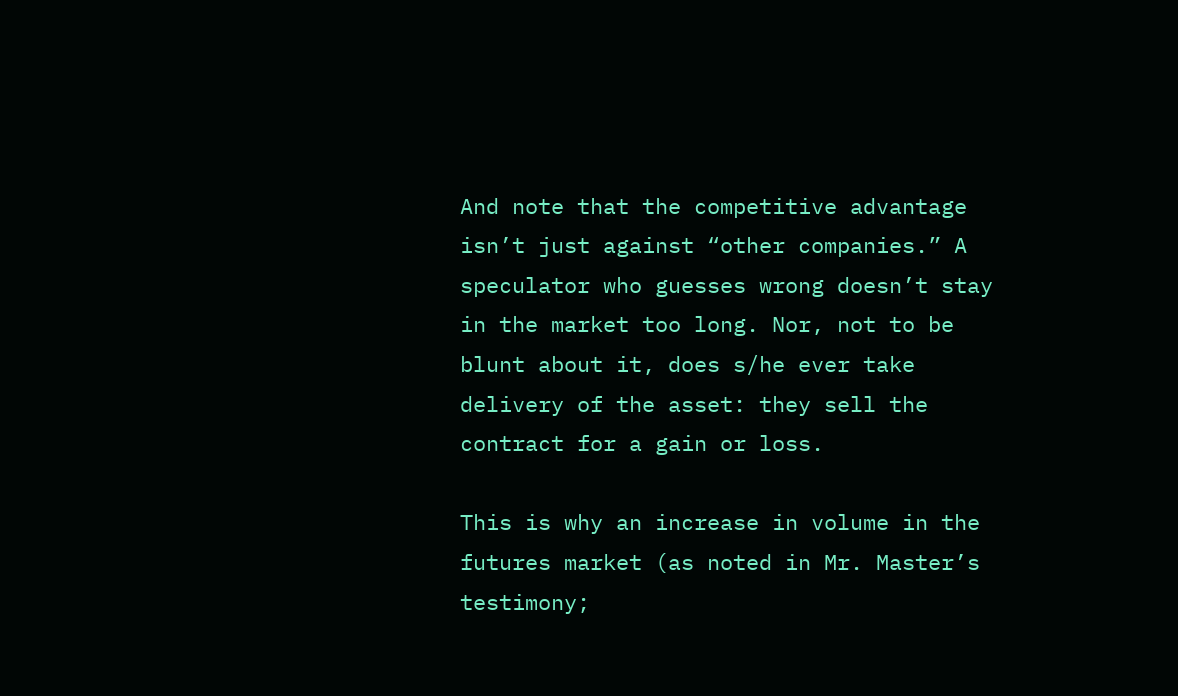And note that the competitive advantage isn’t just against “other companies.” A speculator who guesses wrong doesn’t stay in the market too long. Nor, not to be blunt about it, does s/he ever take delivery of the asset: they sell the contract for a gain or loss.

This is why an increase in volume in the futures market (as noted in Mr. Master’s testimony;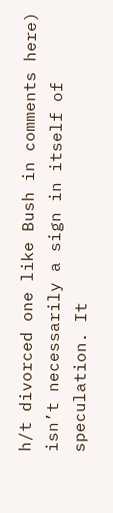h/t divorced one like Bush in comments here) isn’t necessarily a sign in itself of speculation. It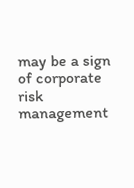may be a sign of corporate risk management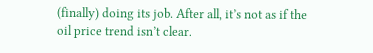(finally) doing its job. After all, it’s not as if the oil price trend isn’t clear.